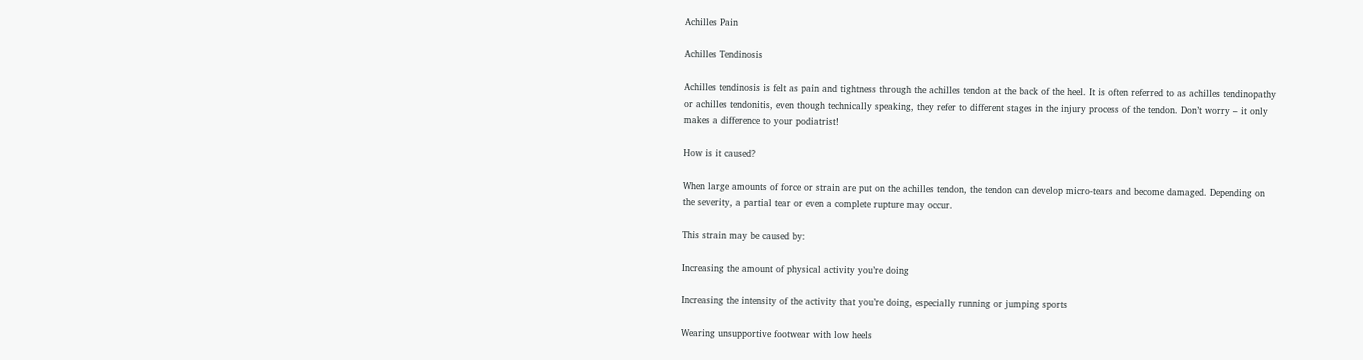Achilles Pain

Achilles Tendinosis

Achilles tendinosis is felt as pain and tightness through the achilles tendon at the back of the heel. It is often referred to as achilles tendinopathy or achilles tendonitis, even though technically speaking, they refer to different stages in the injury process of the tendon. Don’t worry – it only makes a difference to your podiatrist!

How is it caused?

When large amounts of force or strain are put on the achilles tendon, the tendon can develop micro-tears and become damaged. Depending on the severity, a partial tear or even a complete rupture may occur.

This strain may be caused by:

Increasing the amount of physical activity you’re doing

Increasing the intensity of the activity that you’re doing, especially running or jumping sports

Wearing unsupportive footwear with low heels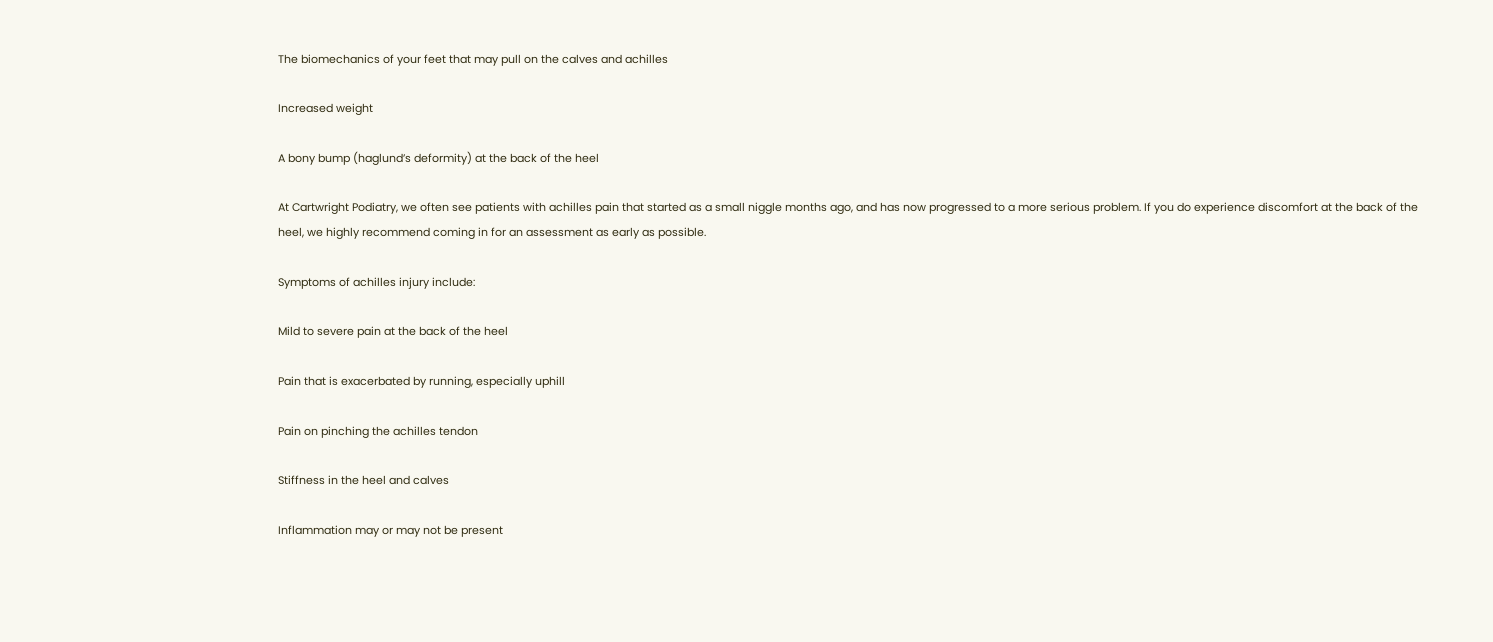The biomechanics of your feet that may pull on the calves and achilles

Increased weight

A bony bump (haglund’s deformity) at the back of the heel

At Cartwright Podiatry, we often see patients with achilles pain that started as a small niggle months ago, and has now progressed to a more serious problem. If you do experience discomfort at the back of the heel, we highly recommend coming in for an assessment as early as possible.

Symptoms of achilles injury include:

Mild to severe pain at the back of the heel

Pain that is exacerbated by running, especially uphill

Pain on pinching the achilles tendon

Stiffness in the heel and calves

Inflammation may or may not be present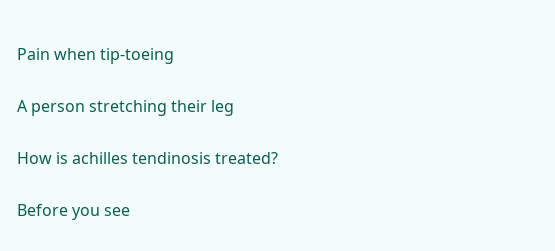Pain when tip-toeing

A person stretching their leg

How is achilles tendinosis treated?

Before you see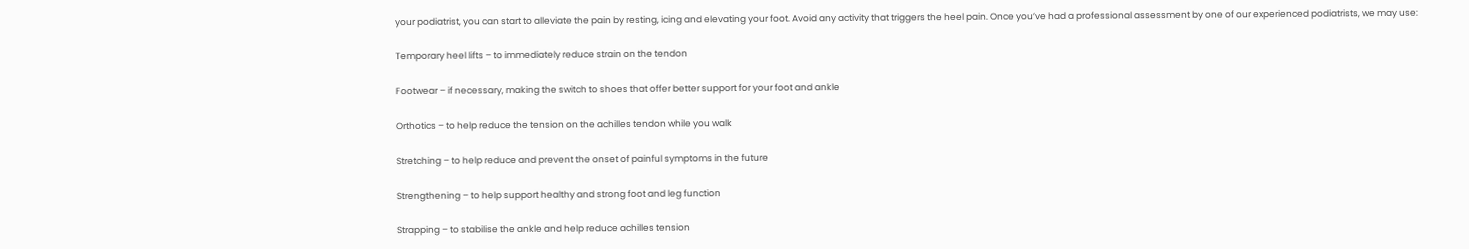your podiatrist, you can start to alleviate the pain by resting, icing and elevating your foot. Avoid any activity that triggers the heel pain. Once you’ve had a professional assessment by one of our experienced podiatrists, we may use:

Temporary heel lifts – to immediately reduce strain on the tendon

Footwear – if necessary, making the switch to shoes that offer better support for your foot and ankle

Orthotics – to help reduce the tension on the achilles tendon while you walk

Stretching – to help reduce and prevent the onset of painful symptoms in the future

Strengthening – to help support healthy and strong foot and leg function

Strapping – to stabilise the ankle and help reduce achilles tension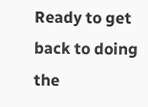Ready to get back to doing the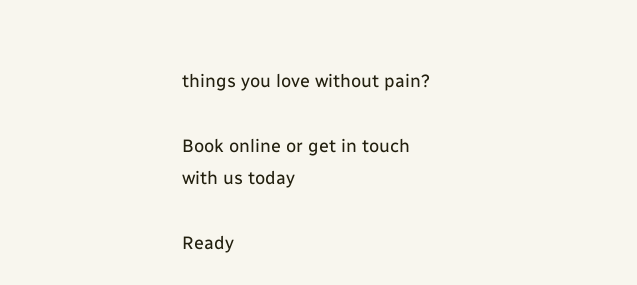things you love without pain?

Book online or get in touch
with us today

Ready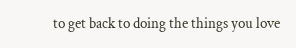to get back to doing the things you love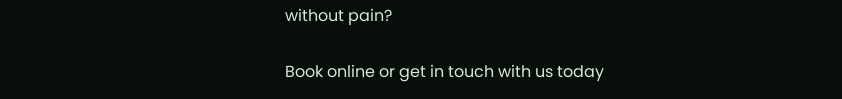without pain?

Book online or get in touch with us today